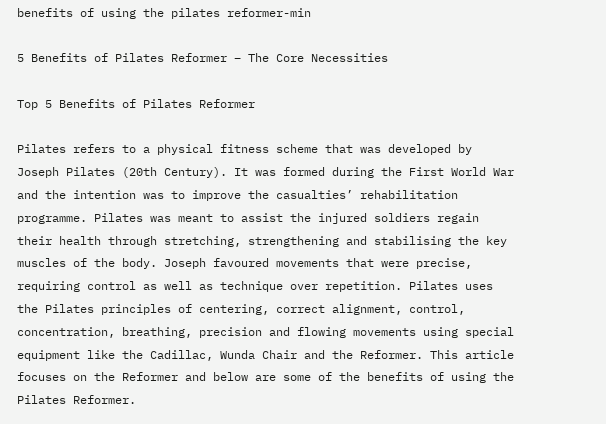benefits of using the pilates reformer-min

5 Benefits of Pilates Reformer – The Core Necessities

Top 5 Benefits of Pilates Reformer

Pilates refers to a physical fitness scheme that was developed by Joseph Pilates (20th Century). It was formed during the First World War and the intention was to improve the casualties’ rehabilitation programme. Pilates was meant to assist the injured soldiers regain their health through stretching, strengthening and stabilising the key muscles of the body. Joseph favoured movements that were precise, requiring control as well as technique over repetition. Pilates uses the Pilates principles of centering, correct alignment, control, concentration, breathing, precision and flowing movements using special equipment like the Cadillac, Wunda Chair and the Reformer. This article focuses on the Reformer and below are some of the benefits of using the Pilates Reformer.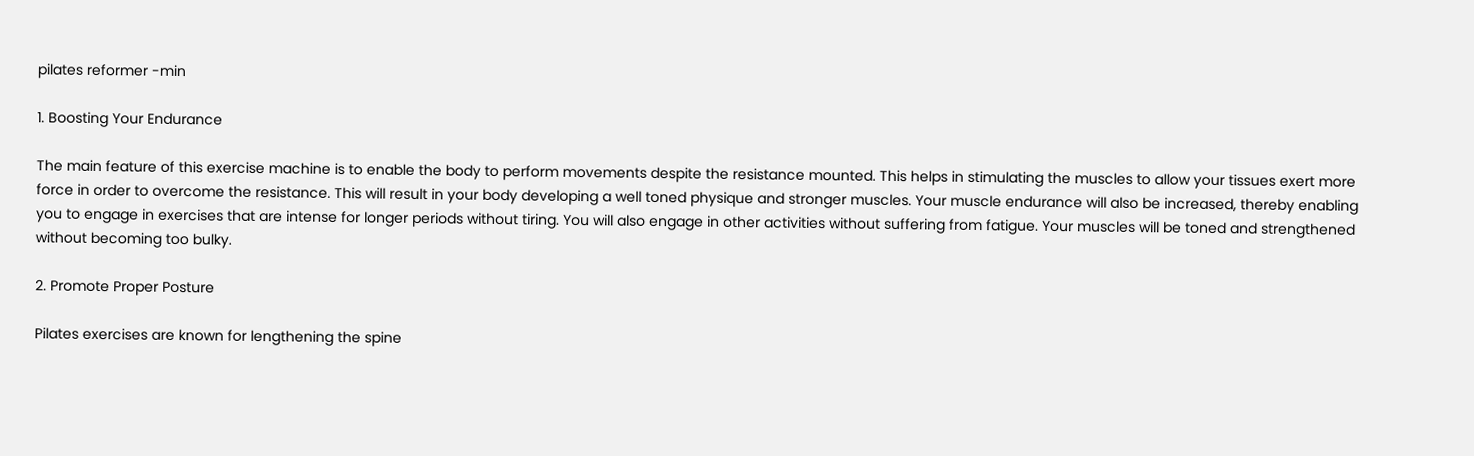pilates reformer -min

1. Boosting Your Endurance

The main feature of this exercise machine is to enable the body to perform movements despite the resistance mounted. This helps in stimulating the muscles to allow your tissues exert more force in order to overcome the resistance. This will result in your body developing a well toned physique and stronger muscles. Your muscle endurance will also be increased, thereby enabling you to engage in exercises that are intense for longer periods without tiring. You will also engage in other activities without suffering from fatigue. Your muscles will be toned and strengthened without becoming too bulky.

2. Promote Proper Posture

Pilates exercises are known for lengthening the spine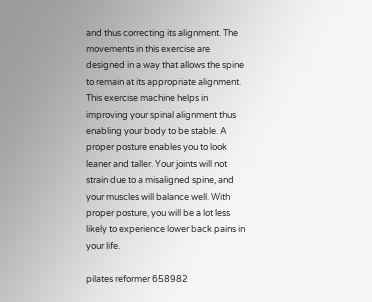and thus correcting its alignment. The movements in this exercise are designed in a way that allows the spine to remain at its appropriate alignment. This exercise machine helps in improving your spinal alignment thus enabling your body to be stable. A proper posture enables you to look leaner and taller. Your joints will not strain due to a misaligned spine, and your muscles will balance well. With proper posture, you will be a lot less likely to experience lower back pains in your life.

pilates reformer 658982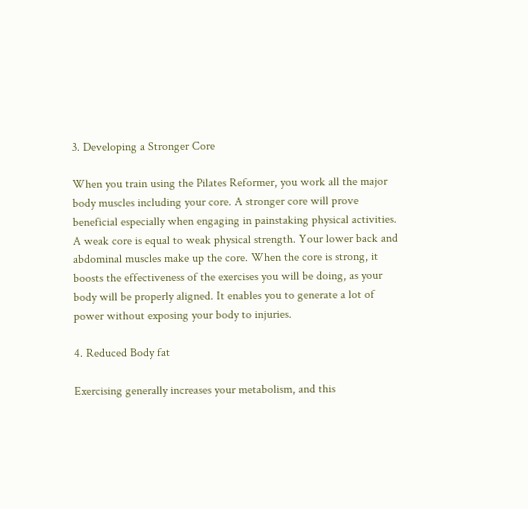3. Developing a Stronger Core

When you train using the Pilates Reformer, you work all the major body muscles including your core. A stronger core will prove beneficial especially when engaging in painstaking physical activities. A weak core is equal to weak physical strength. Your lower back and abdominal muscles make up the core. When the core is strong, it boosts the effectiveness of the exercises you will be doing, as your body will be properly aligned. It enables you to generate a lot of power without exposing your body to injuries.

4. Reduced Body fat

Exercising generally increases your metabolism, and this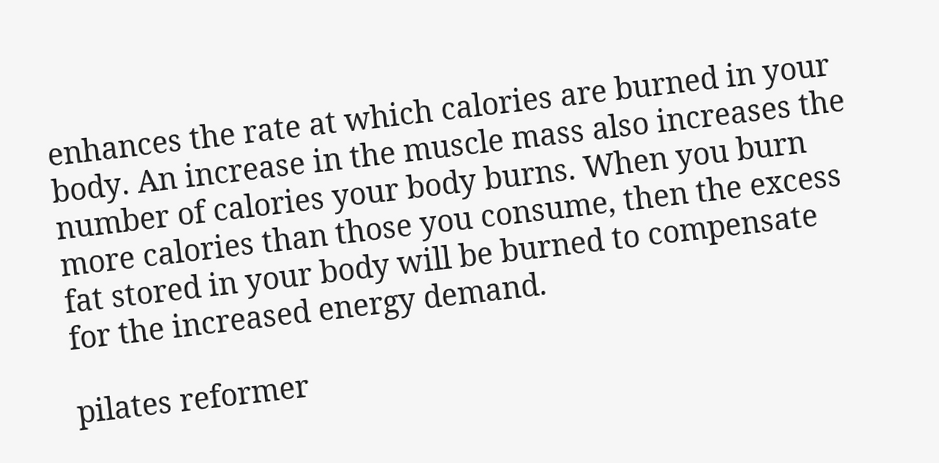enhances the rate at which calories are burned in your body. An increase in the muscle mass also increases the number of calories your body burns. When you burn more calories than those you consume, then the excess fat stored in your body will be burned to compensate for the increased energy demand.

pilates reformer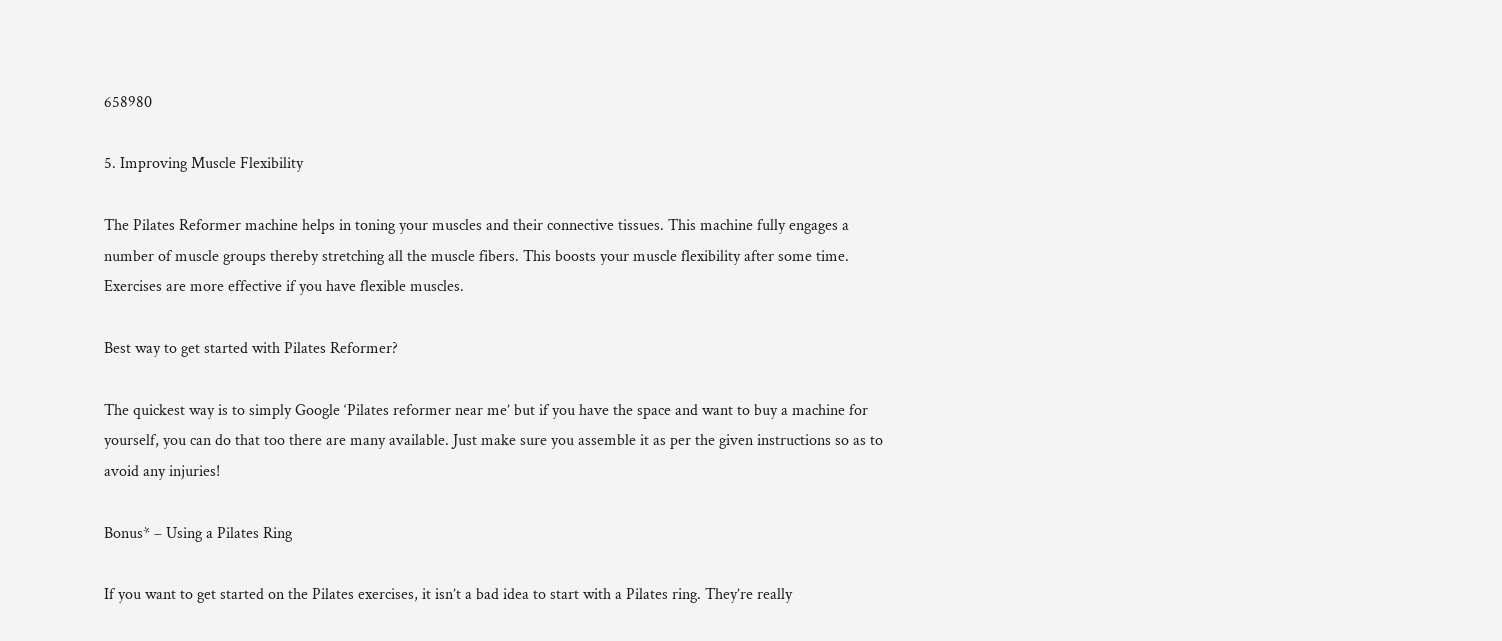658980

5. Improving Muscle Flexibility

The Pilates Reformer machine helps in toning your muscles and their connective tissues. This machine fully engages a number of muscle groups thereby stretching all the muscle fibers. This boosts your muscle flexibility after some time. Exercises are more effective if you have flexible muscles.

Best way to get started with Pilates Reformer?

The quickest way is to simply Google ‘Pilates reformer near me’ but if you have the space and want to buy a machine for yourself, you can do that too there are many available. Just make sure you assemble it as per the given instructions so as to avoid any injuries!

Bonus* – Using a Pilates Ring

If you want to get started on the Pilates exercises, it isn’t a bad idea to start with a Pilates ring. They’re really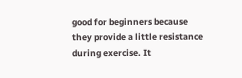good for beginners because they provide a little resistance during exercise. It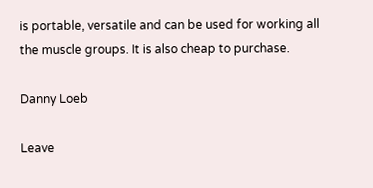is portable, versatile and can be used for working all the muscle groups. It is also cheap to purchase.

Danny Loeb

Leave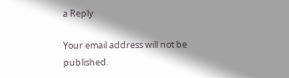a Reply

Your email address will not be published.